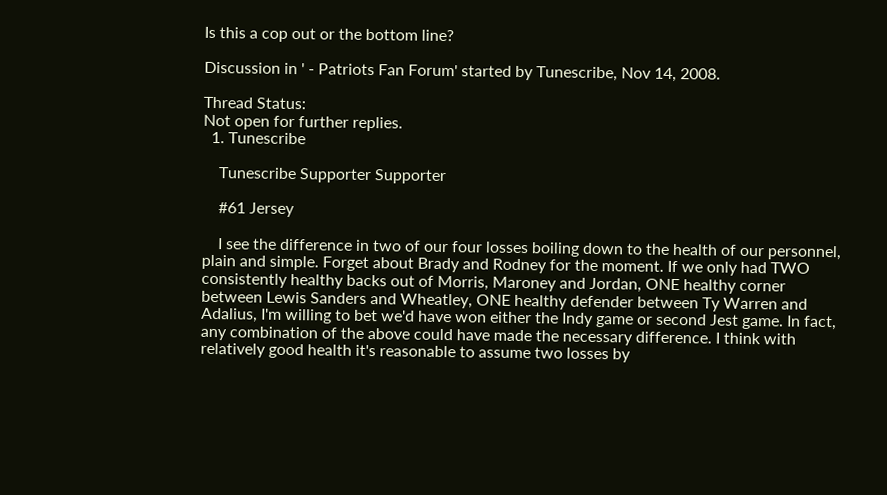Is this a cop out or the bottom line?

Discussion in ' - Patriots Fan Forum' started by Tunescribe, Nov 14, 2008.

Thread Status:
Not open for further replies.
  1. Tunescribe

    Tunescribe Supporter Supporter

    #61 Jersey

    I see the difference in two of our four losses boiling down to the health of our personnel, plain and simple. Forget about Brady and Rodney for the moment. If we only had TWO consistently healthy backs out of Morris, Maroney and Jordan, ONE healthy corner between Lewis Sanders and Wheatley, ONE healthy defender between Ty Warren and Adalius, I'm willing to bet we'd have won either the Indy game or second Jest game. In fact, any combination of the above could have made the necessary difference. I think with relatively good health it's reasonable to assume two losses by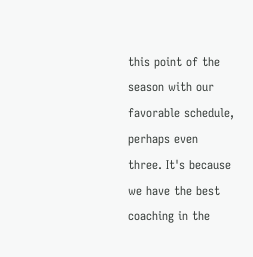this point of the season with our favorable schedule, perhaps even three. It's because we have the best coaching in the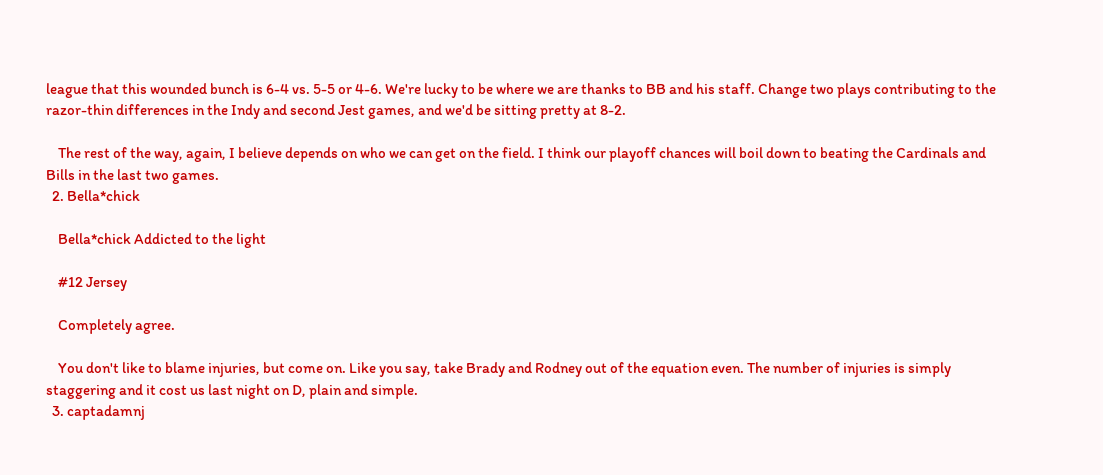league that this wounded bunch is 6-4 vs. 5-5 or 4-6. We're lucky to be where we are thanks to BB and his staff. Change two plays contributing to the razor-thin differences in the Indy and second Jest games, and we'd be sitting pretty at 8-2.

    The rest of the way, again, I believe depends on who we can get on the field. I think our playoff chances will boil down to beating the Cardinals and Bills in the last two games.
  2. Bella*chick

    Bella*chick Addicted to the light

    #12 Jersey

    Completely agree.

    You don't like to blame injuries, but come on. Like you say, take Brady and Rodney out of the equation even. The number of injuries is simply staggering and it cost us last night on D, plain and simple.
  3. captadamnj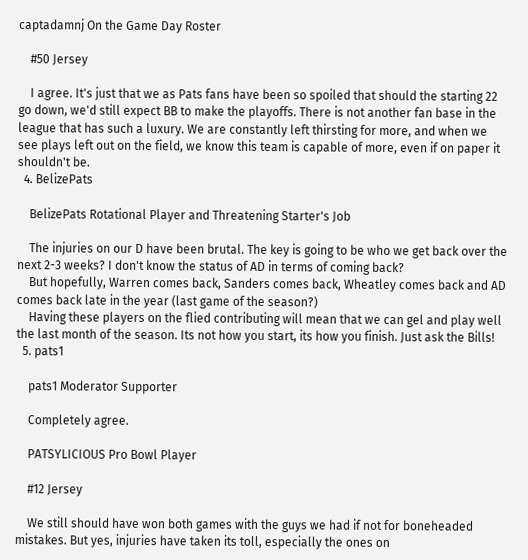captadamnj On the Game Day Roster

    #50 Jersey

    I agree. It's just that we as Pats fans have been so spoiled that should the starting 22 go down, we'd still expect BB to make the playoffs. There is not another fan base in the league that has such a luxury. We are constantly left thirsting for more, and when we see plays left out on the field, we know this team is capable of more, even if on paper it shouldn't be.
  4. BelizePats

    BelizePats Rotational Player and Threatening Starter's Job

    The injuries on our D have been brutal. The key is going to be who we get back over the next 2-3 weeks? I don't know the status of AD in terms of coming back?
    But hopefully, Warren comes back, Sanders comes back, Wheatley comes back and AD comes back late in the year (last game of the season?)
    Having these players on the flied contributing will mean that we can gel and play well the last month of the season. Its not how you start, its how you finish. Just ask the Bills!
  5. pats1

    pats1 Moderator Supporter

    Completely agree.

    PATSYLICIOUS Pro Bowl Player

    #12 Jersey

    We still should have won both games with the guys we had if not for boneheaded mistakes. But yes, injuries have taken its toll, especially the ones on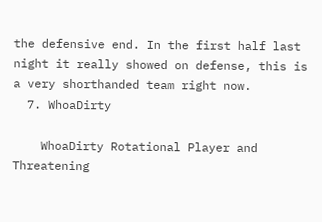the defensive end. In the first half last night it really showed on defense, this is a very shorthanded team right now.
  7. WhoaDirty

    WhoaDirty Rotational Player and Threatening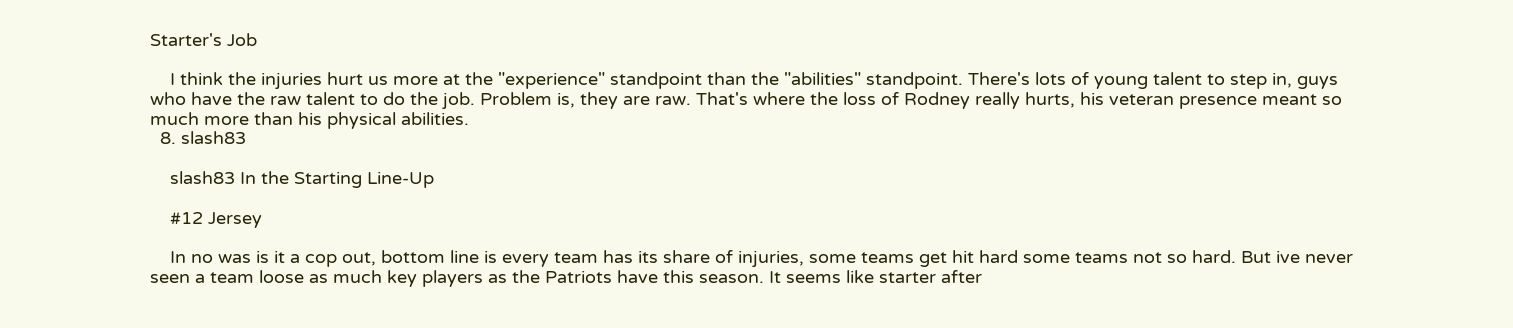Starter's Job

    I think the injuries hurt us more at the "experience" standpoint than the "abilities" standpoint. There's lots of young talent to step in, guys who have the raw talent to do the job. Problem is, they are raw. That's where the loss of Rodney really hurts, his veteran presence meant so much more than his physical abilities.
  8. slash83

    slash83 In the Starting Line-Up

    #12 Jersey

    In no was is it a cop out, bottom line is every team has its share of injuries, some teams get hit hard some teams not so hard. But ive never seen a team loose as much key players as the Patriots have this season. It seems like starter after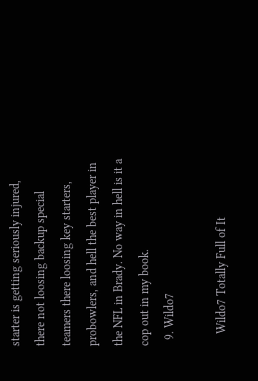starter is getting seriously injured, there not loosing backup special teamers there loosing key starters, probowlers, and hell the best player in the NFL in Brady. No way in hell is it a cop out in my book.
  9. Wildo7

    Wildo7 Totally Full of It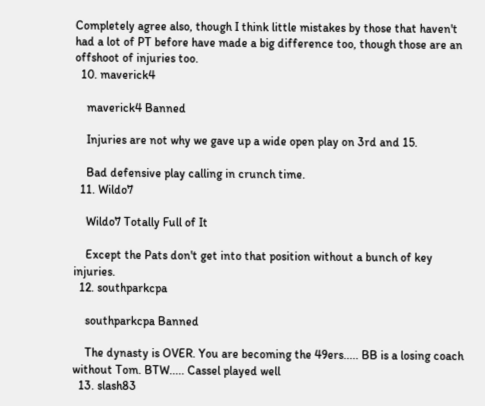Completely agree also, though I think little mistakes by those that haven't had a lot of PT before have made a big difference too, though those are an offshoot of injuries too.
  10. maverick4

    maverick4 Banned

    Injuries are not why we gave up a wide open play on 3rd and 15.

    Bad defensive play calling in crunch time.
  11. Wildo7

    Wildo7 Totally Full of It

    Except the Pats don't get into that position without a bunch of key injuries.
  12. southparkcpa

    southparkcpa Banned

    The dynasty is OVER. You are becoming the 49ers..... BB is a losing coach without Tom. BTW..... Cassel played well
  13. slash83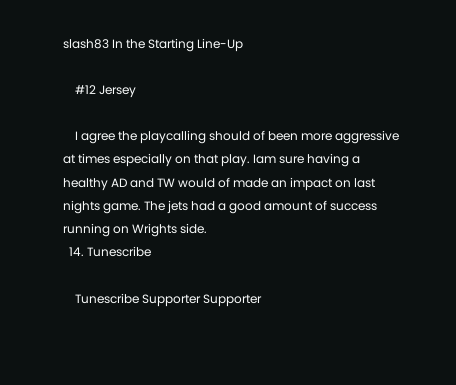slash83 In the Starting Line-Up

    #12 Jersey

    I agree the playcalling should of been more aggressive at times especially on that play. Iam sure having a healthy AD and TW would of made an impact on last nights game. The jets had a good amount of success running on Wrights side.
  14. Tunescribe

    Tunescribe Supporter Supporter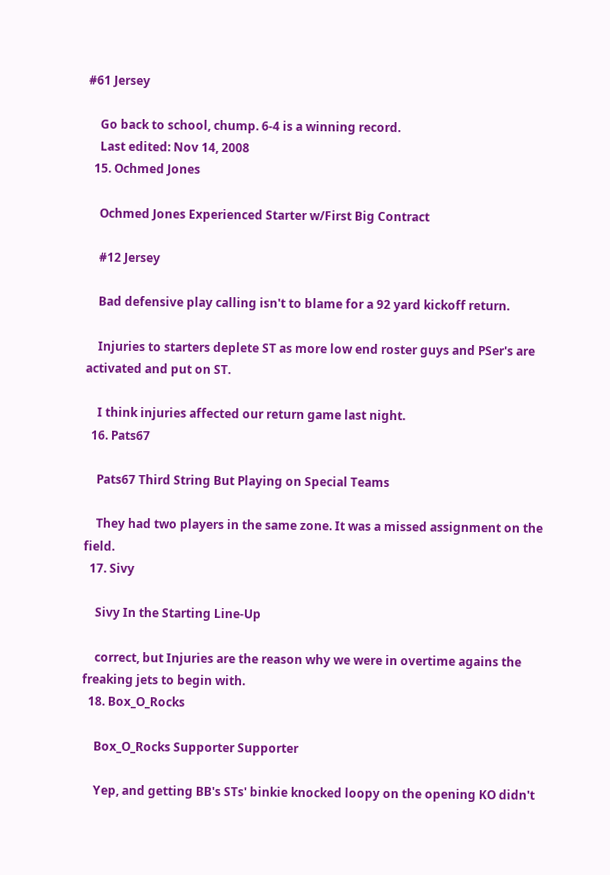#61 Jersey

    Go back to school, chump. 6-4 is a winning record.
    Last edited: Nov 14, 2008
  15. Ochmed Jones

    Ochmed Jones Experienced Starter w/First Big Contract

    #12 Jersey

    Bad defensive play calling isn't to blame for a 92 yard kickoff return.

    Injuries to starters deplete ST as more low end roster guys and PSer's are activated and put on ST.

    I think injuries affected our return game last night.
  16. Pats67

    Pats67 Third String But Playing on Special Teams

    They had two players in the same zone. It was a missed assignment on the field.
  17. Sivy

    Sivy In the Starting Line-Up

    correct, but Injuries are the reason why we were in overtime agains the freaking jets to begin with.
  18. Box_O_Rocks

    Box_O_Rocks Supporter Supporter

    Yep, and getting BB's STs' binkie knocked loopy on the opening KO didn't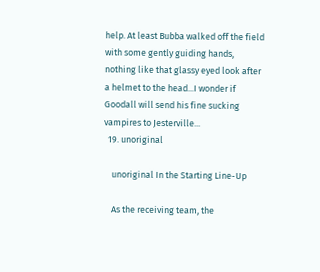help. At least Bubba walked off the field with some gently guiding hands, nothing like that glassy eyed look after a helmet to the head...I wonder if Goodall will send his fine sucking vampires to Jesterville...
  19. unoriginal

    unoriginal In the Starting Line-Up

    As the receiving team, the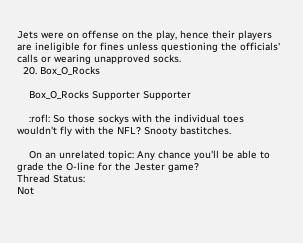Jets were on offense on the play, hence their players are ineligible for fines unless questioning the officials' calls or wearing unapproved socks.
  20. Box_O_Rocks

    Box_O_Rocks Supporter Supporter

    :rofl: So those sockys with the individual toes wouldn't fly with the NFL? Snooty bastitches.

    On an unrelated topic: Any chance you'll be able to grade the O-line for the Jester game?
Thread Status:
Not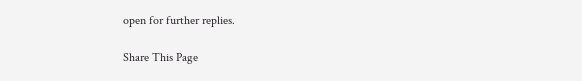open for further replies.

Share This Page